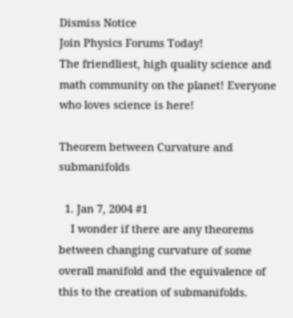Dismiss Notice
Join Physics Forums Today!
The friendliest, high quality science and math community on the planet! Everyone who loves science is here!

Theorem between Curvature and submanifolds

  1. Jan 7, 2004 #1
    I wonder if there are any theorems between changing curvature of some overall manifold and the equivalence of this to the creation of submanifolds.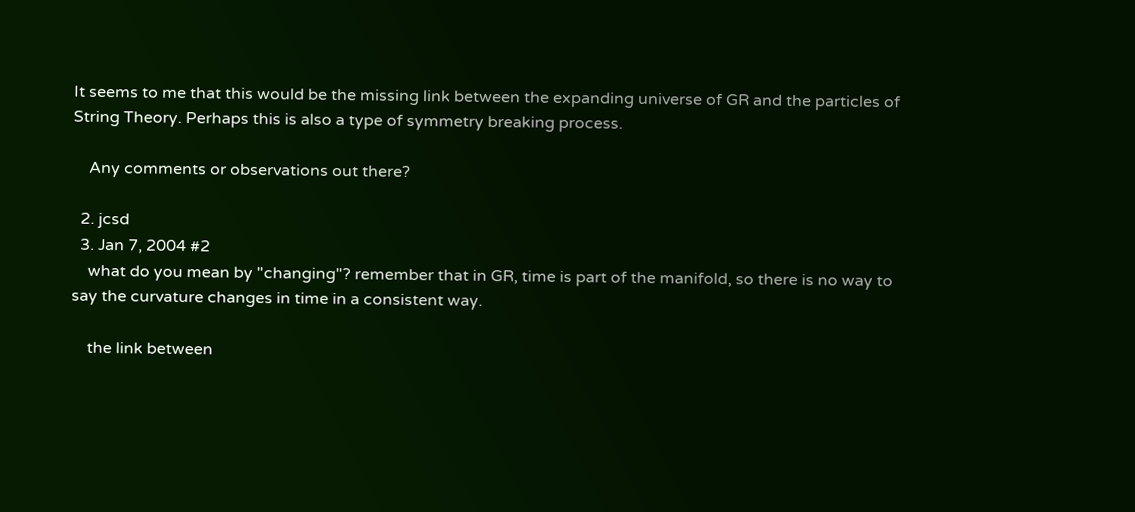It seems to me that this would be the missing link between the expanding universe of GR and the particles of String Theory. Perhaps this is also a type of symmetry breaking process.

    Any comments or observations out there?

  2. jcsd
  3. Jan 7, 2004 #2
    what do you mean by "changing"? remember that in GR, time is part of the manifold, so there is no way to say the curvature changes in time in a consistent way.

    the link between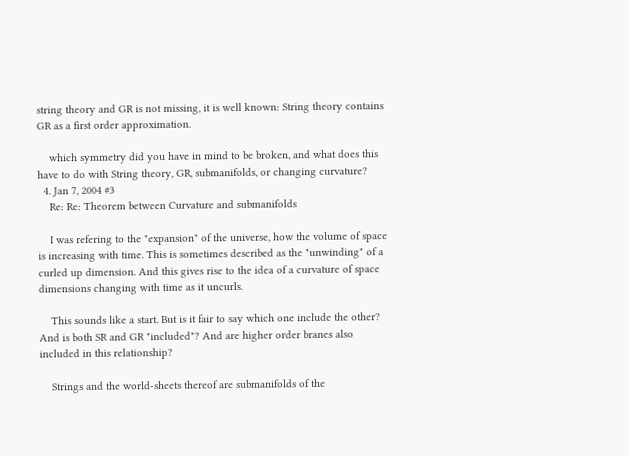string theory and GR is not missing, it is well known: String theory contains GR as a first order approximation.

    which symmetry did you have in mind to be broken, and what does this have to do with String theory, GR, submanifolds, or changing curvature?
  4. Jan 7, 2004 #3
    Re: Re: Theorem between Curvature and submanifolds

    I was refering to the "expansion" of the universe, how the volume of space is increasing with time. This is sometimes described as the "unwinding" of a curled up dimension. And this gives rise to the idea of a curvature of space dimensions changing with time as it uncurls.

    This sounds like a start. But is it fair to say which one include the other? And is both SR and GR "included"? And are higher order branes also included in this relationship?

    Strings and the world-sheets thereof are submanifolds of the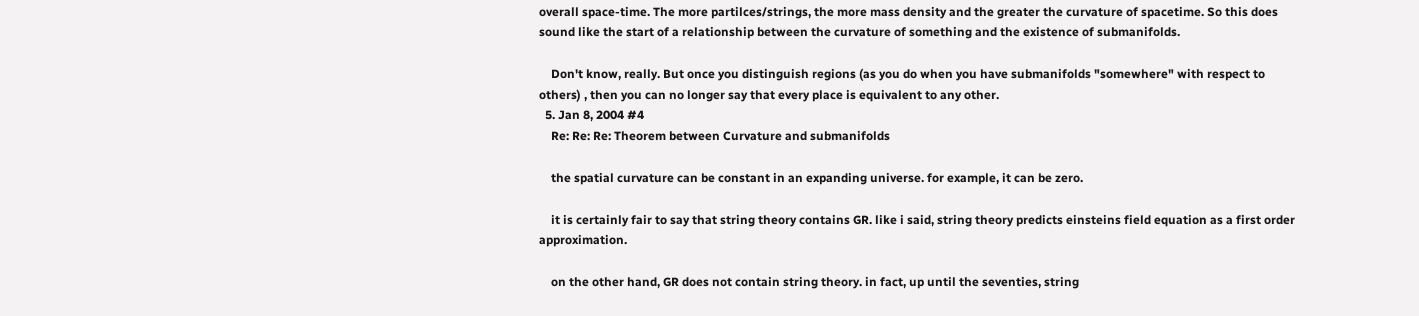overall space-time. The more partilces/strings, the more mass density and the greater the curvature of spacetime. So this does sound like the start of a relationship between the curvature of something and the existence of submanifolds.

    Don't know, really. But once you distinguish regions (as you do when you have submanifolds "somewhere" with respect to others) , then you can no longer say that every place is equivalent to any other.
  5. Jan 8, 2004 #4
    Re: Re: Re: Theorem between Curvature and submanifolds

    the spatial curvature can be constant in an expanding universe. for example, it can be zero.

    it is certainly fair to say that string theory contains GR. like i said, string theory predicts einsteins field equation as a first order approximation.

    on the other hand, GR does not contain string theory. in fact, up until the seventies, string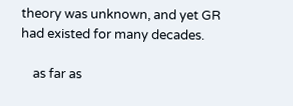theory was unknown, and yet GR had existed for many decades.

    as far as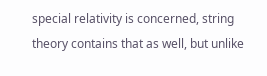special relativity is concerned, string theory contains that as well, but unlike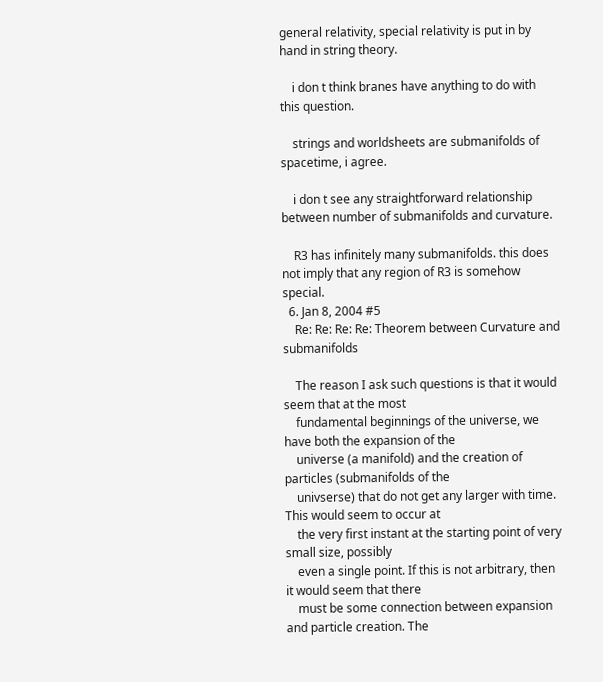general relativity, special relativity is put in by hand in string theory.

    i don t think branes have anything to do with this question.

    strings and worldsheets are submanifolds of spacetime, i agree.

    i don t see any straightforward relationship between number of submanifolds and curvature.

    R3 has infinitely many submanifolds. this does not imply that any region of R3 is somehow special.
  6. Jan 8, 2004 #5
    Re: Re: Re: Re: Theorem between Curvature and submanifolds

    The reason I ask such questions is that it would seem that at the most
    fundamental beginnings of the universe, we have both the expansion of the
    universe (a manifold) and the creation of particles (submanifolds of the
    univserse) that do not get any larger with time. This would seem to occur at
    the very first instant at the starting point of very small size, possibly
    even a single point. If this is not arbitrary, then it would seem that there
    must be some connection between expansion and particle creation. The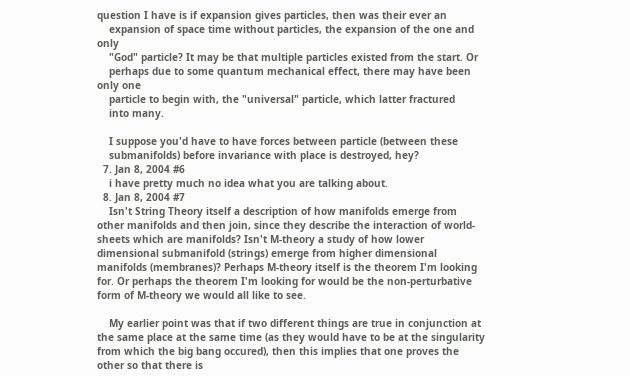question I have is if expansion gives particles, then was their ever an
    expansion of space time without particles, the expansion of the one and only
    "God" particle? It may be that multiple particles existed from the start. Or
    perhaps due to some quantum mechanical effect, there may have been only one
    particle to begin with, the "universal" particle, which latter fractured
    into many.

    I suppose you'd have to have forces between particle (between these
    submanifolds) before invariance with place is destroyed, hey?
  7. Jan 8, 2004 #6
    i have pretty much no idea what you are talking about.
  8. Jan 8, 2004 #7
    Isn't String Theory itself a description of how manifolds emerge from other manifolds and then join, since they describe the interaction of world-sheets which are manifolds? Isn't M-theory a study of how lower dimensional submanifold (strings) emerge from higher dimensional manifolds (membranes)? Perhaps M-theory itself is the theorem I'm looking for. Or perhaps the theorem I'm looking for would be the non-perturbative form of M-theory we would all like to see.

    My earlier point was that if two different things are true in conjunction at the same place at the same time (as they would have to be at the singularity from which the big bang occured), then this implies that one proves the other so that there is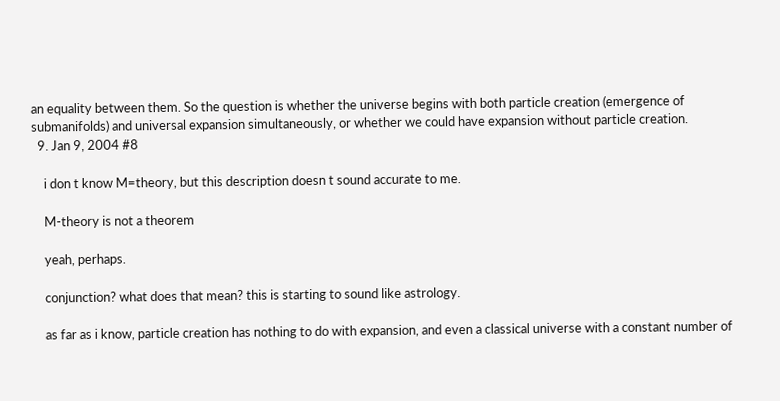an equality between them. So the question is whether the universe begins with both particle creation (emergence of submanifolds) and universal expansion simultaneously, or whether we could have expansion without particle creation.
  9. Jan 9, 2004 #8

    i don t know M=theory, but this description doesn t sound accurate to me.

    M-theory is not a theorem

    yeah, perhaps.

    conjunction? what does that mean? this is starting to sound like astrology.

    as far as i know, particle creation has nothing to do with expansion, and even a classical universe with a constant number of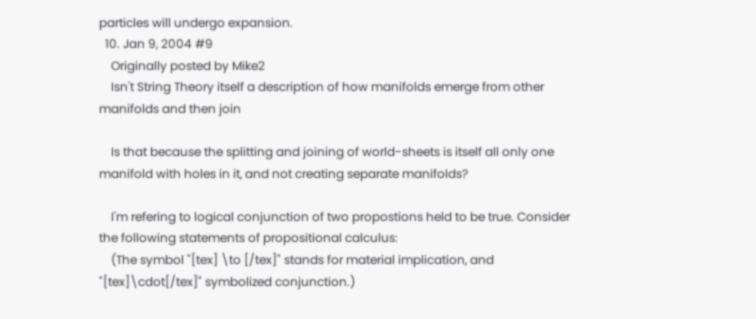particles will undergo expansion.
  10. Jan 9, 2004 #9
    Originally posted by Mike2
    Isn't String Theory itself a description of how manifolds emerge from other manifolds and then join

    Is that because the splitting and joining of world-sheets is itself all only one manifold with holes in it, and not creating separate manifolds?

    I'm refering to logical conjunction of two propostions held to be true. Consider the following statements of propositional calculus:
    (The symbol "[tex] \to [/tex]" stands for material implication, and "[tex]\cdot[/tex]" symbolized conjunction.)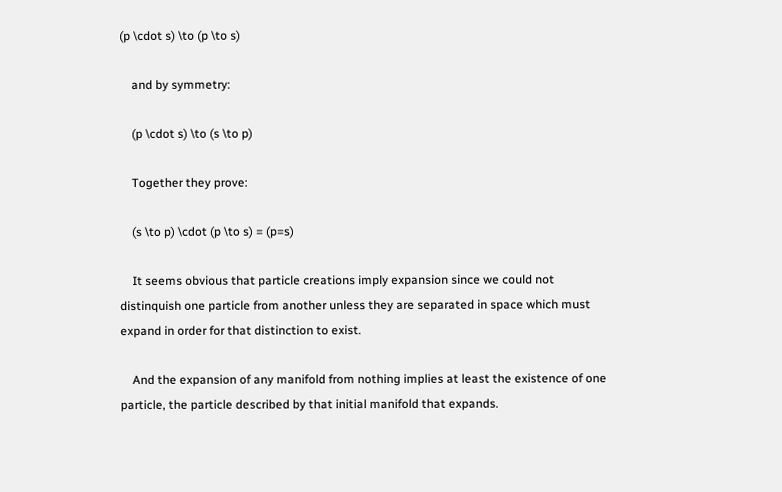(p \cdot s) \to (p \to s)

    and by symmetry:

    (p \cdot s) \to (s \to p)

    Together they prove:

    (s \to p) \cdot (p \to s) = (p=s)

    It seems obvious that particle creations imply expansion since we could not distinquish one particle from another unless they are separated in space which must expand in order for that distinction to exist.

    And the expansion of any manifold from nothing implies at least the existence of one particle, the particle described by that initial manifold that expands.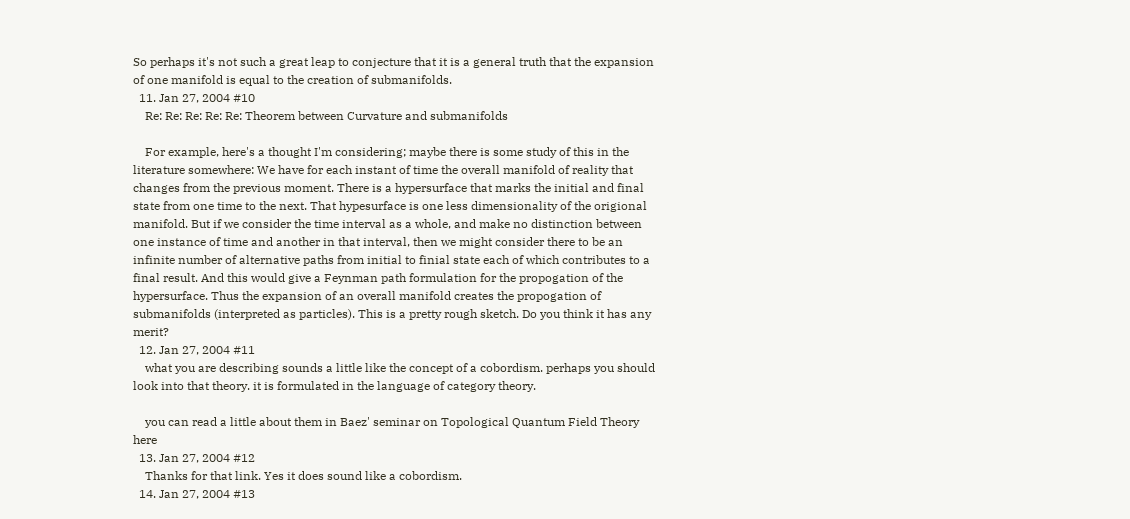So perhaps it's not such a great leap to conjecture that it is a general truth that the expansion of one manifold is equal to the creation of submanifolds.
  11. Jan 27, 2004 #10
    Re: Re: Re: Re: Re: Theorem between Curvature and submanifolds

    For example, here's a thought I'm considering; maybe there is some study of this in the literature somewhere: We have for each instant of time the overall manifold of reality that changes from the previous moment. There is a hypersurface that marks the initial and final state from one time to the next. That hypesurface is one less dimensionality of the origional manifold. But if we consider the time interval as a whole, and make no distinction between one instance of time and another in that interval, then we might consider there to be an infinite number of alternative paths from initial to finial state each of which contributes to a final result. And this would give a Feynman path formulation for the propogation of the hypersurface. Thus the expansion of an overall manifold creates the propogation of submanifolds (interpreted as particles). This is a pretty rough sketch. Do you think it has any merit?
  12. Jan 27, 2004 #11
    what you are describing sounds a little like the concept of a cobordism. perhaps you should look into that theory. it is formulated in the language of category theory.

    you can read a little about them in Baez' seminar on Topological Quantum Field Theory here
  13. Jan 27, 2004 #12
    Thanks for that link. Yes it does sound like a cobordism.
  14. Jan 27, 2004 #13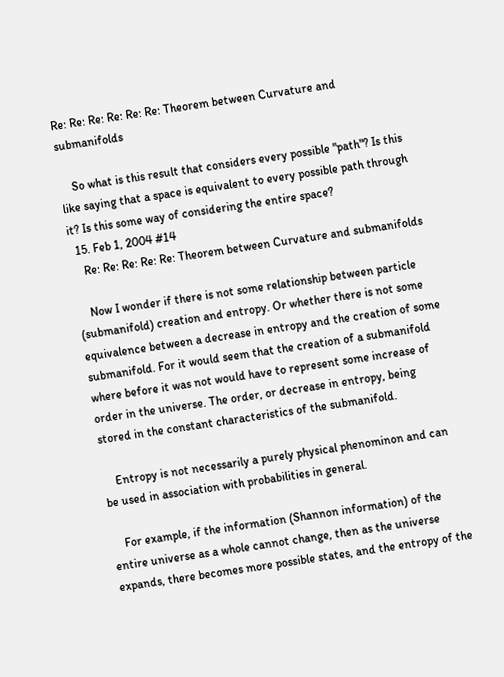Re: Re: Re: Re: Re: Re: Theorem between Curvature and submanifolds

    So what is this result that considers every possible "path"? Is this like saying that a space is equivalent to every possible path through it? Is this some way of considering the entire space?
  15. Feb 1, 2004 #14
    Re: Re: Re: Re: Re: Theorem between Curvature and submanifolds

    Now I wonder if there is not some relationship between particle (submanifold) creation and entropy. Or whether there is not some equivalence between a decrease in entropy and the creation of some submanifold. For it would seem that the creation of a submanifold where before it was not would have to represent some increase of order in the universe. The order, or decrease in entropy, being stored in the constant characteristics of the submanifold.

    Entropy is not necessarily a purely physical phenominon and can be used in association with probabilities in general.

    For example, if the information (Shannon information) of the entire universe as a whole cannot change, then as the universe expands, there becomes more possible states, and the entropy of the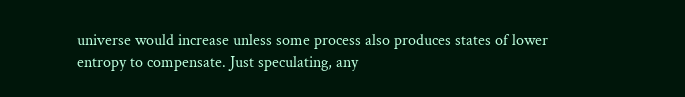universe would increase unless some process also produces states of lower entropy to compensate. Just speculating, any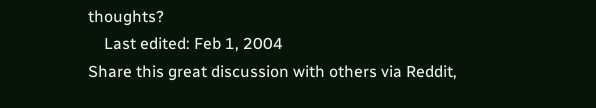thoughts?
    Last edited: Feb 1, 2004
Share this great discussion with others via Reddit,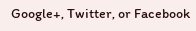Google+, Twitter, or Facebook